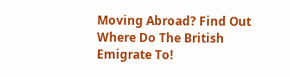Moving Abroad? Find Out Where Do The British Emigrate To!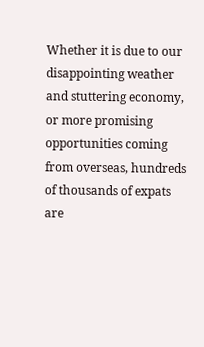Whether it is due to our disappointing weather and stuttering economy, or more promising opportunities coming from overseas, hundreds of thousands of expats are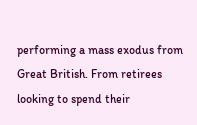performing a mass exodus from Great British. From retirees looking to spend their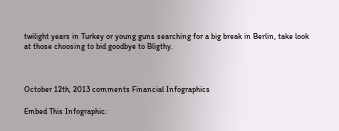twilight years in Turkey or young guns searching for a big break in Berlin, take look at those choosing to bid goodbye to Bligthy.



October 12th, 2013 comments Financial Infographics

Embed This Infographic: